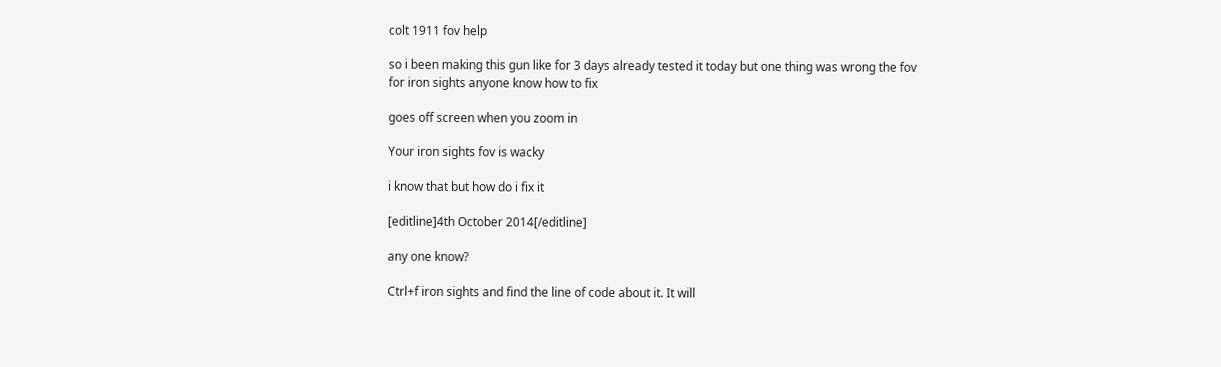colt 1911 fov help

so i been making this gun like for 3 days already tested it today but one thing was wrong the fov for iron sights anyone know how to fix

goes off screen when you zoom in

Your iron sights fov is wacky

i know that but how do i fix it

[editline]4th October 2014[/editline]

any one know?

Ctrl+f iron sights and find the line of code about it. It will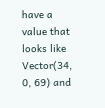have a value that looks like Vector(34, 0, 69) and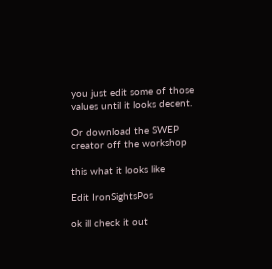you just edit some of those values until it looks decent.

Or download the SWEP creator off the workshop

this what it looks like

Edit IronSightsPos

ok ill check it out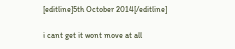[editline]5th October 2014[/editline]

i cant get it wont move at all